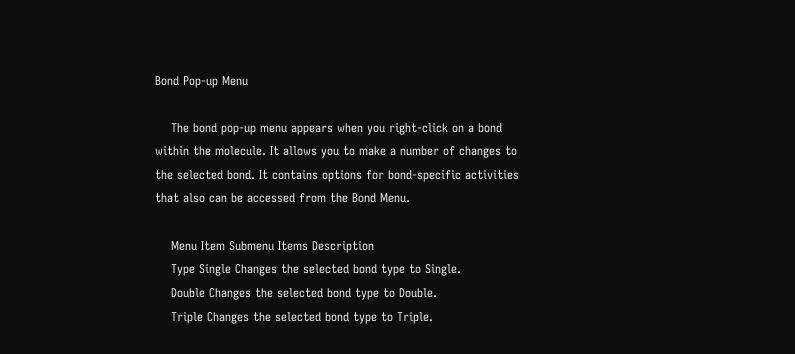Bond Pop-up Menu

    The bond pop-up menu appears when you right-click on a bond within the molecule. It allows you to make a number of changes to the selected bond. It contains options for bond-specific activities that also can be accessed from the Bond Menu.

    Menu Item Submenu Items Description
    Type Single Changes the selected bond type to Single.
    Double Changes the selected bond type to Double.
    Triple Changes the selected bond type to Triple.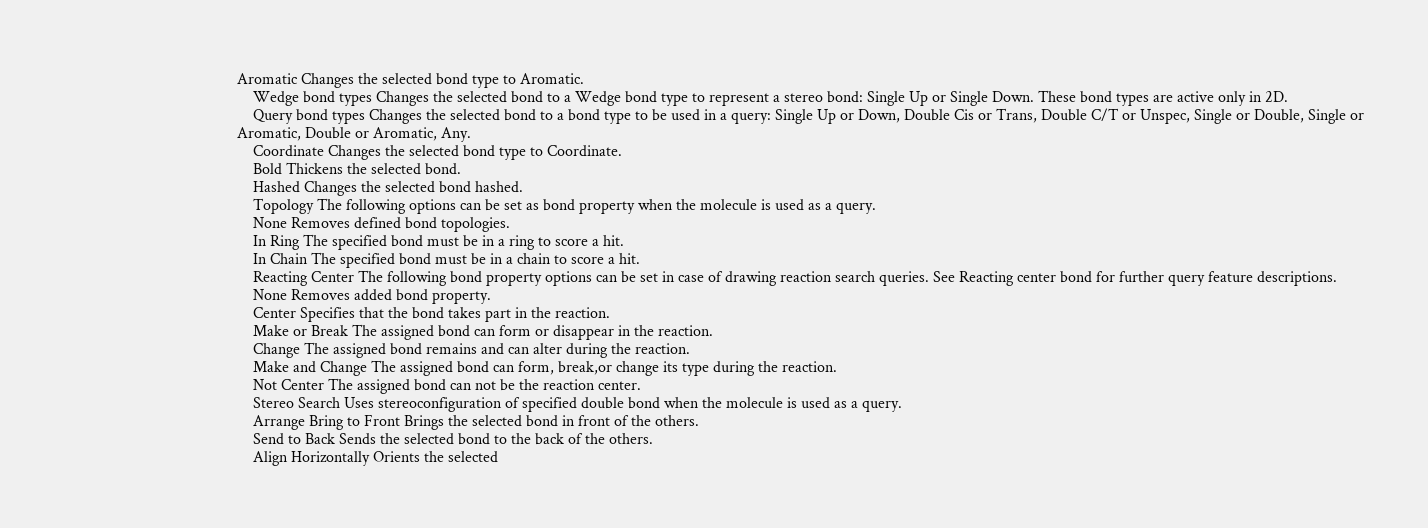Aromatic Changes the selected bond type to Aromatic.
    Wedge bond types Changes the selected bond to a Wedge bond type to represent a stereo bond: Single Up or Single Down. These bond types are active only in 2D.
    Query bond types Changes the selected bond to a bond type to be used in a query: Single Up or Down, Double Cis or Trans, Double C/T or Unspec, Single or Double, Single or Aromatic, Double or Aromatic, Any.
    Coordinate Changes the selected bond type to Coordinate.
    Bold Thickens the selected bond.
    Hashed Changes the selected bond hashed.
    Topology The following options can be set as bond property when the molecule is used as a query.
    None Removes defined bond topologies.
    In Ring The specified bond must be in a ring to score a hit.
    In Chain The specified bond must be in a chain to score a hit.
    Reacting Center The following bond property options can be set in case of drawing reaction search queries. See Reacting center bond for further query feature descriptions.
    None Removes added bond property.
    Center Specifies that the bond takes part in the reaction.
    Make or Break The assigned bond can form or disappear in the reaction.
    Change The assigned bond remains and can alter during the reaction.
    Make and Change The assigned bond can form, break,or change its type during the reaction.
    Not Center The assigned bond can not be the reaction center.
    Stereo Search Uses stereoconfiguration of specified double bond when the molecule is used as a query.
    Arrange Bring to Front Brings the selected bond in front of the others.
    Send to Back Sends the selected bond to the back of the others.
    Align Horizontally Orients the selected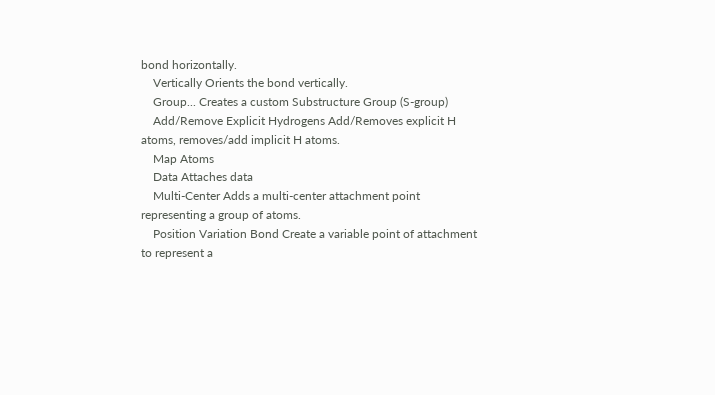bond horizontally.
    Vertically Orients the bond vertically.
    Group... Creates a custom Substructure Group (S-group)
    Add/Remove Explicit Hydrogens Add/Removes explicit H atoms, removes/add implicit H atoms.
    Map Atoms
    Data Attaches data
    Multi-Center Adds a multi-center attachment point representing a group of atoms.
    Position Variation Bond Create a variable point of attachment to represent a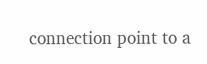connection point to a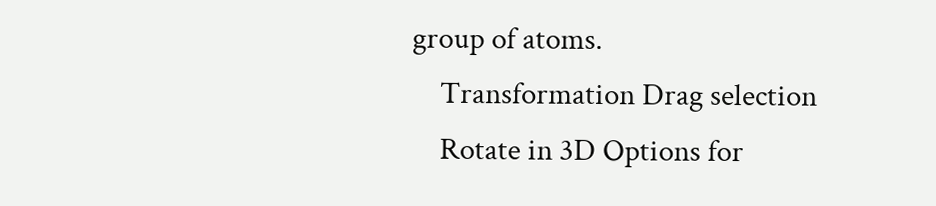group of atoms.
    Transformation Drag selection
    Rotate in 3D Options for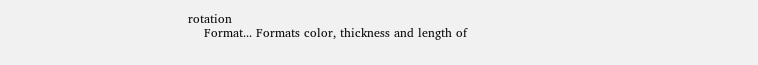rotation
    Format... Formats color, thickness and length of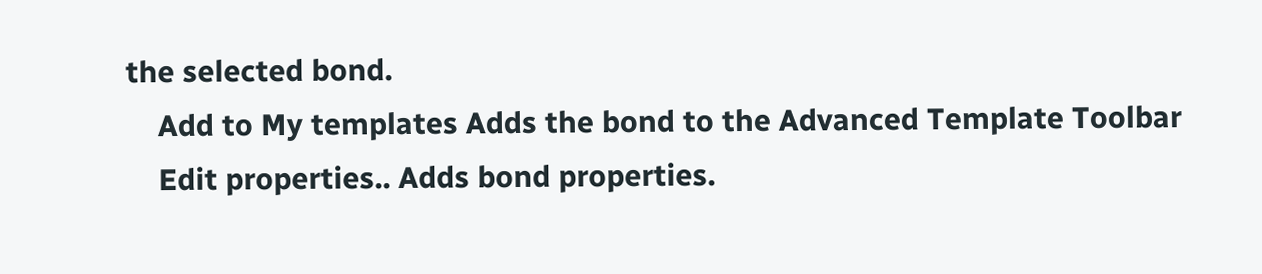the selected bond.
    Add to My templates Adds the bond to the Advanced Template Toolbar
    Edit properties.. Adds bond properties.